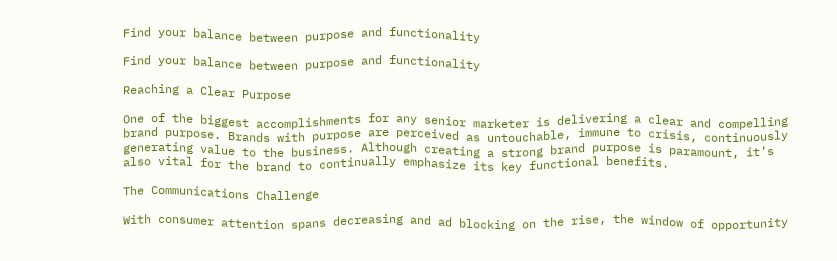Find your balance between purpose and functionality

Find your balance between purpose and functionality

Reaching a Clear Purpose

One of the biggest accomplishments for any senior marketer is delivering a clear and compelling brand purpose. Brands with purpose are perceived as untouchable, immune to crisis, continuously generating value to the business. Although creating a strong brand purpose is paramount, it’s also vital for the brand to continually emphasize its key functional benefits.

The Communications Challenge

With consumer attention spans decreasing and ad blocking on the rise, the window of opportunity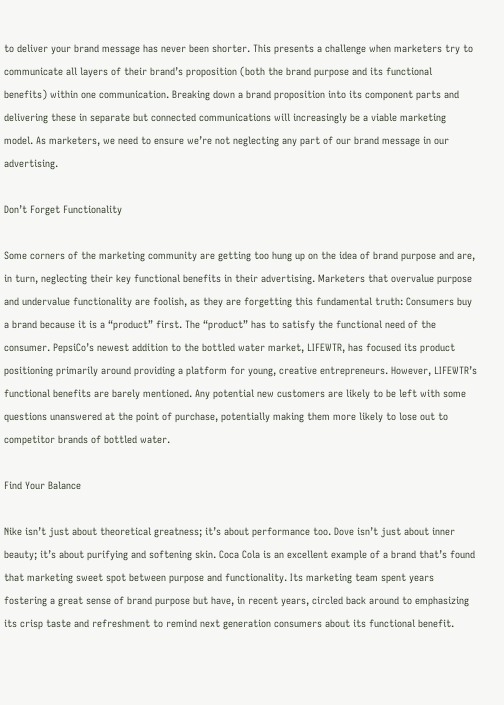to deliver your brand message has never been shorter. This presents a challenge when marketers try to communicate all layers of their brand’s proposition (both the brand purpose and its functional benefits) within one communication. Breaking down a brand proposition into its component parts and delivering these in separate but connected communications will increasingly be a viable marketing model. As marketers, we need to ensure we’re not neglecting any part of our brand message in our advertising.

Don’t Forget Functionality

Some corners of the marketing community are getting too hung up on the idea of brand purpose and are, in turn, neglecting their key functional benefits in their advertising. Marketers that overvalue purpose and undervalue functionality are foolish, as they are forgetting this fundamental truth: Consumers buy a brand because it is a “product” first. The “product” has to satisfy the functional need of the consumer. PepsiCo’s newest addition to the bottled water market, LIFEWTR, has focused its product positioning primarily around providing a platform for young, creative entrepreneurs. However, LIFEWTR’s functional benefits are barely mentioned. Any potential new customers are likely to be left with some questions unanswered at the point of purchase, potentially making them more likely to lose out to competitor brands of bottled water.

Find Your Balance

Nike isn’t just about theoretical greatness; it’s about performance too. Dove isn’t just about inner beauty; it’s about purifying and softening skin. Coca Cola is an excellent example of a brand that’s found that marketing sweet spot between purpose and functionality. Its marketing team spent years fostering a great sense of brand purpose but have, in recent years, circled back around to emphasizing its crisp taste and refreshment to remind next generation consumers about its functional benefit.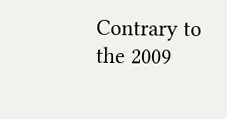Contrary to the 2009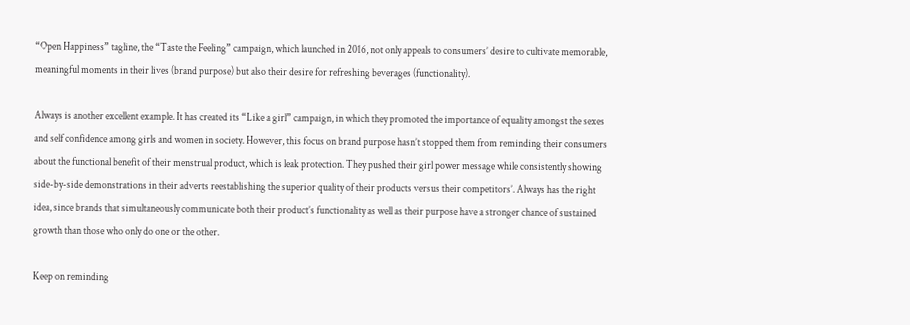“Open Happiness” tagline, the “Taste the Feeling” campaign, which launched in 2016, not only appeals to consumers’ desire to cultivate memorable, meaningful moments in their lives (brand purpose) but also their desire for refreshing beverages (functionality).

Always is another excellent example. It has created its “Like a girl” campaign, in which they promoted the importance of equality amongst the sexes and self confidence among girls and women in society. However, this focus on brand purpose hasn’t stopped them from reminding their consumers about the functional benefit of their menstrual product, which is leak protection. They pushed their girl power message while consistently showing side-by-side demonstrations in their adverts reestablishing the superior quality of their products versus their competitors’. Always has the right idea, since brands that simultaneously communicate both their product’s functionality as well as their purpose have a stronger chance of sustained growth than those who only do one or the other.

Keep on reminding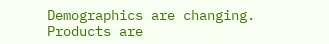Demographics are changing. Products are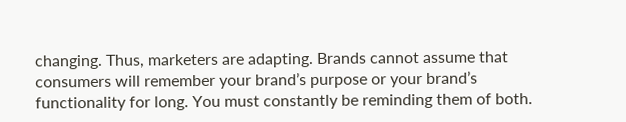changing. Thus, marketers are adapting. Brands cannot assume that consumers will remember your brand’s purpose or your brand’s functionality for long. You must constantly be reminding them of both.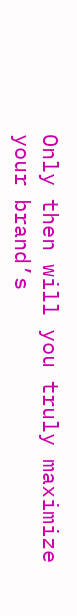Only then will you truly maximize your brand’s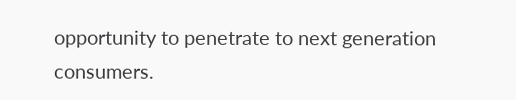opportunity to penetrate to next generation consumers.